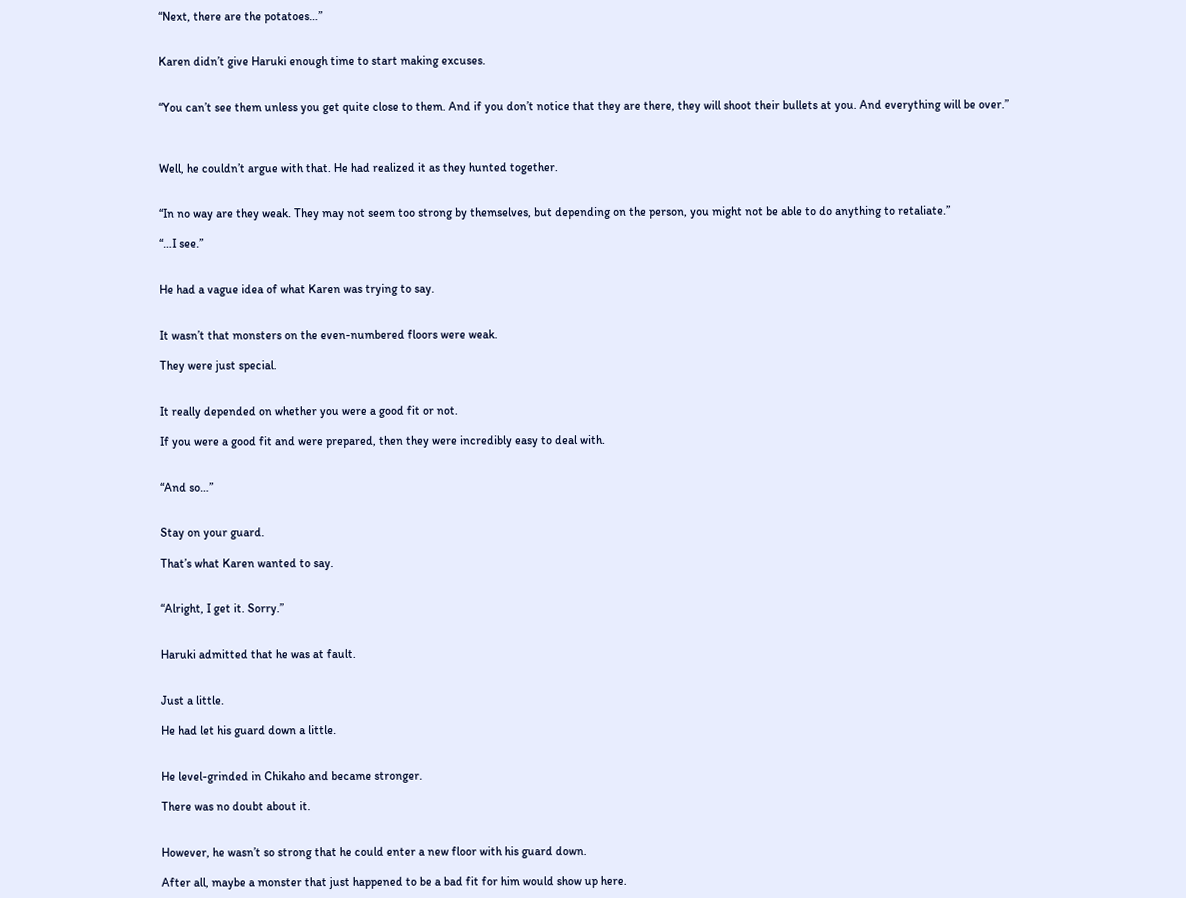“Next, there are the potatoes…”


Karen didn’t give Haruki enough time to start making excuses.


“You can’t see them unless you get quite close to them. And if you don’t notice that they are there, they will shoot their bullets at you. And everything will be over.”



Well, he couldn’t argue with that. He had realized it as they hunted together.


“In no way are they weak. They may not seem too strong by themselves, but depending on the person, you might not be able to do anything to retaliate.”

“…I see.”


He had a vague idea of what Karen was trying to say.


It wasn’t that monsters on the even-numbered floors were weak.

They were just special.


It really depended on whether you were a good fit or not.

If you were a good fit and were prepared, then they were incredibly easy to deal with.


“And so…”


Stay on your guard.

That’s what Karen wanted to say.


“Alright, I get it. Sorry.”


Haruki admitted that he was at fault.


Just a little.

He had let his guard down a little.


He level-grinded in Chikaho and became stronger.

There was no doubt about it.


However, he wasn’t so strong that he could enter a new floor with his guard down.

After all, maybe a monster that just happened to be a bad fit for him would show up here.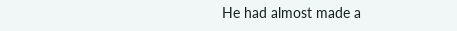He had almost made a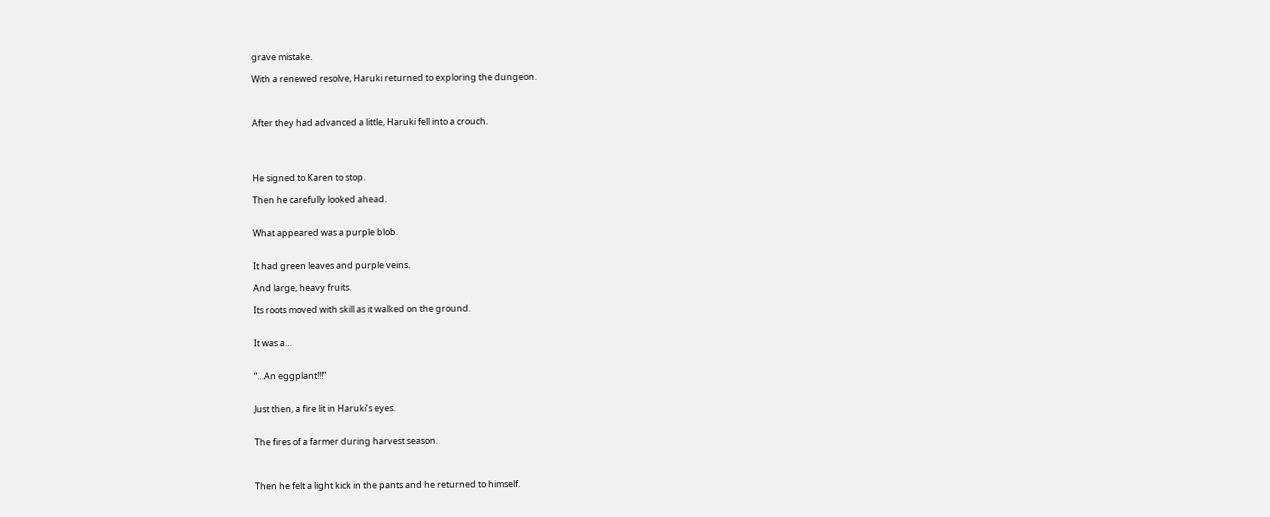grave mistake.

With a renewed resolve, Haruki returned to exploring the dungeon.



After they had advanced a little, Haruki fell into a crouch.




He signed to Karen to stop.

Then he carefully looked ahead.


What appeared was a purple blob.


It had green leaves and purple veins.

And large, heavy fruits.

Its roots moved with skill as it walked on the ground.


It was a…


“…An eggplant!!!”


Just then, a fire lit in Haruki’s eyes.


The fires of a farmer during harvest season.



Then he felt a light kick in the pants and he returned to himself.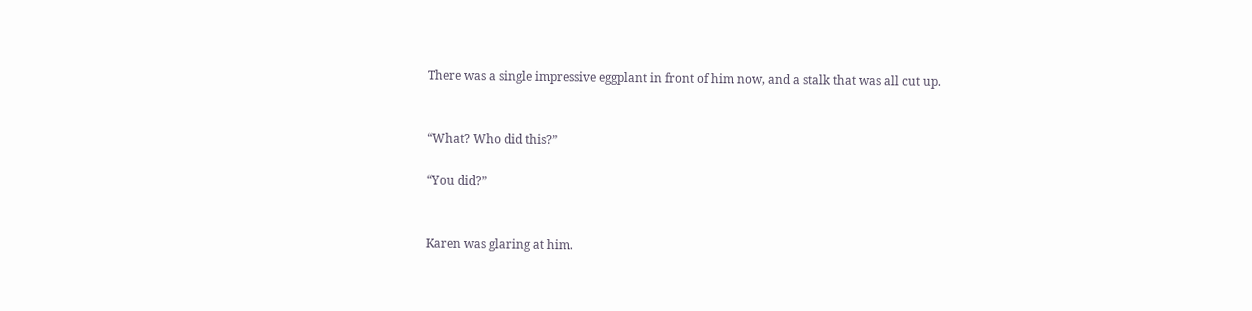There was a single impressive eggplant in front of him now, and a stalk that was all cut up.


“What? Who did this?”

“You did?”


Karen was glaring at him.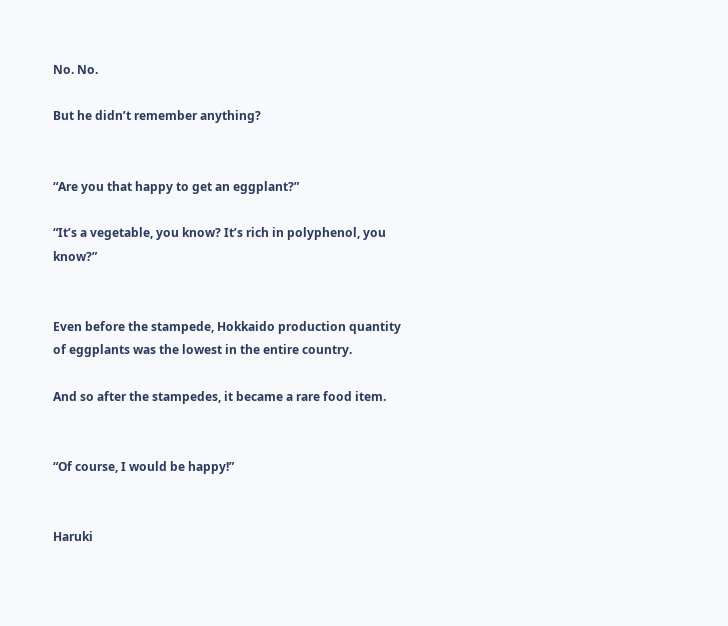No. No.

But he didn’t remember anything?


“Are you that happy to get an eggplant?”

“It’s a vegetable, you know? It’s rich in polyphenol, you know?”


Even before the stampede, Hokkaido production quantity of eggplants was the lowest in the entire country.

And so after the stampedes, it became a rare food item.


“Of course, I would be happy!”


Haruki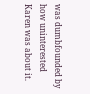was dumbfounded by how uninterested Karen was about it.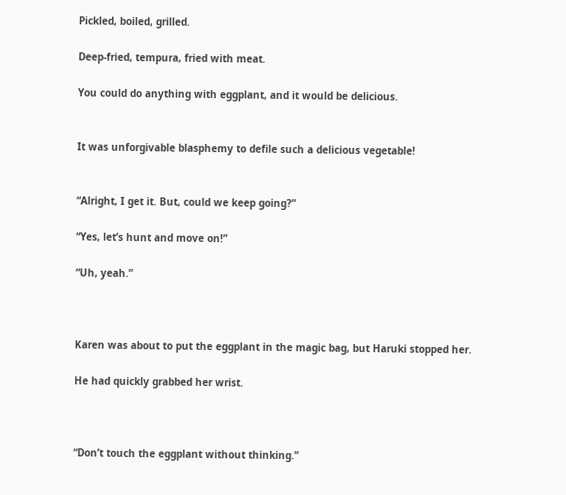Pickled, boiled, grilled.

Deep-fried, tempura, fried with meat.

You could do anything with eggplant, and it would be delicious.


It was unforgivable blasphemy to defile such a delicious vegetable!


“Alright, I get it. But, could we keep going?”

“Yes, let’s hunt and move on!”

“Uh, yeah.”



Karen was about to put the eggplant in the magic bag, but Haruki stopped her.

He had quickly grabbed her wrist.



“Don’t touch the eggplant without thinking.”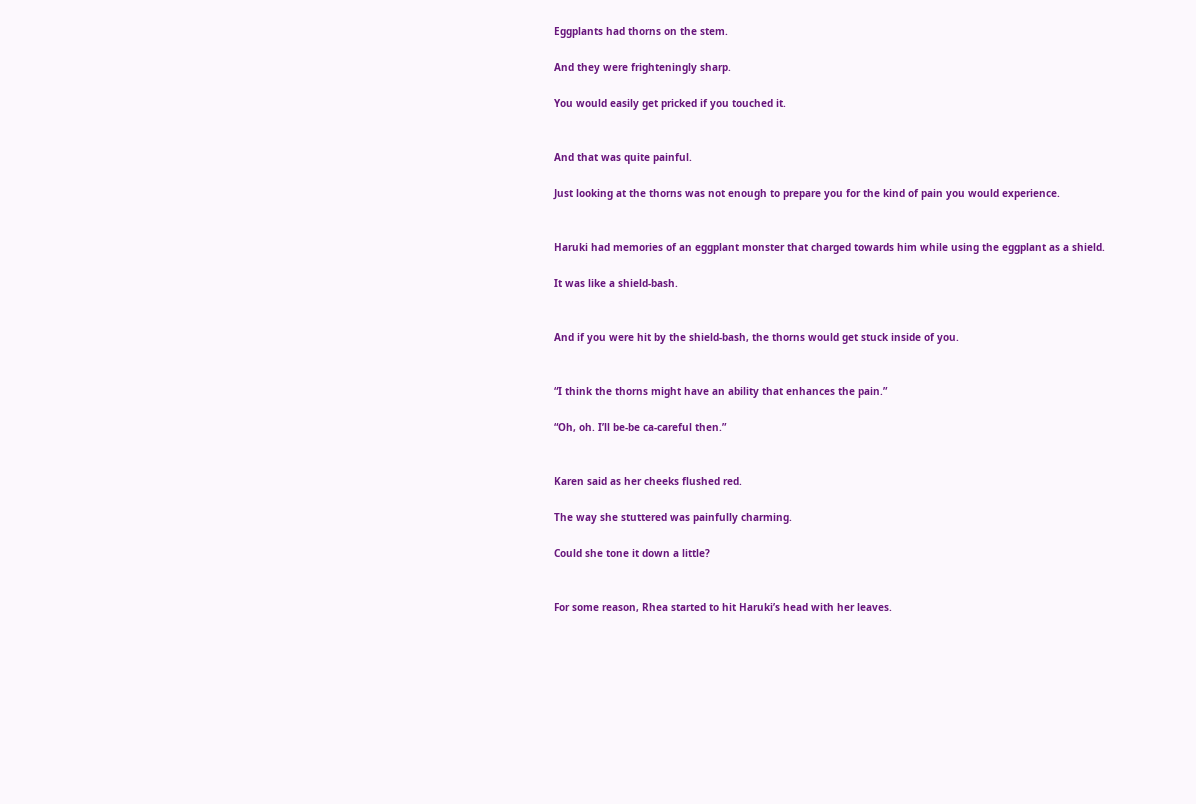Eggplants had thorns on the stem.

And they were frighteningly sharp.

You would easily get pricked if you touched it.


And that was quite painful.

Just looking at the thorns was not enough to prepare you for the kind of pain you would experience.


Haruki had memories of an eggplant monster that charged towards him while using the eggplant as a shield.

It was like a shield-bash.


And if you were hit by the shield-bash, the thorns would get stuck inside of you.


“I think the thorns might have an ability that enhances the pain.”

“Oh, oh. I’ll be-be ca-careful then.”


Karen said as her cheeks flushed red.

The way she stuttered was painfully charming.

Could she tone it down a little?


For some reason, Rhea started to hit Haruki’s head with her leaves.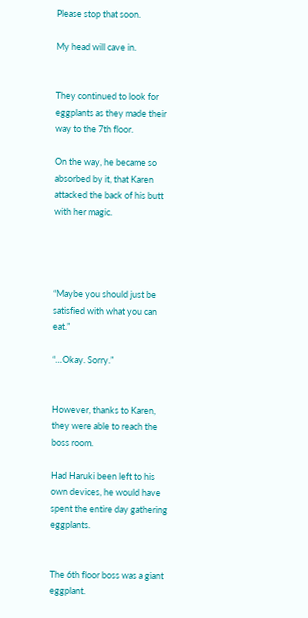Please stop that soon.

My head will cave in.


They continued to look for eggplants as they made their way to the 7th floor.

On the way, he became so absorbed by it, that Karen attacked the back of his butt with her magic.




“Maybe you should just be satisfied with what you can eat.”

“…Okay. Sorry.”


However, thanks to Karen, they were able to reach the boss room.

Had Haruki been left to his own devices, he would have spent the entire day gathering eggplants.


The 6th floor boss was a giant eggplant.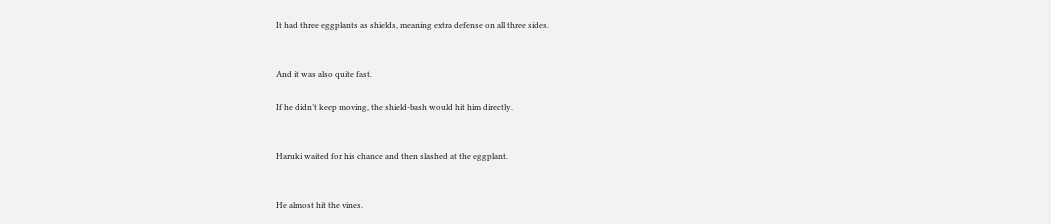It had three eggplants as shields, meaning extra defense on all three sides.


And it was also quite fast.

If he didn’t keep moving, the shield-bash would hit him directly.


Haruki waited for his chance and then slashed at the eggplant.


He almost hit the vines.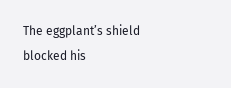The eggplant’s shield blocked his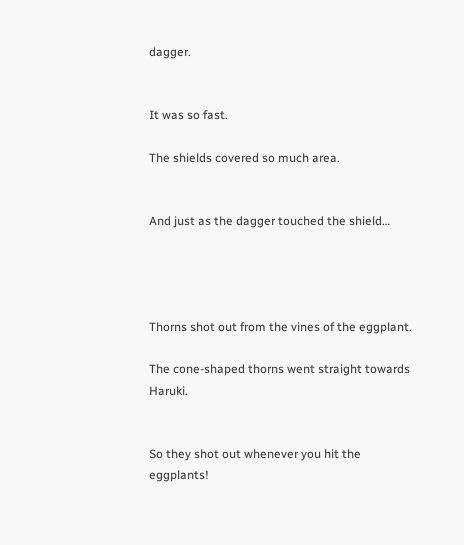dagger.


It was so fast.

The shields covered so much area.


And just as the dagger touched the shield…




Thorns shot out from the vines of the eggplant.

The cone-shaped thorns went straight towards Haruki.


So they shot out whenever you hit the eggplants!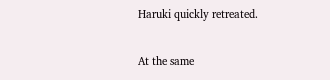Haruki quickly retreated.

At the same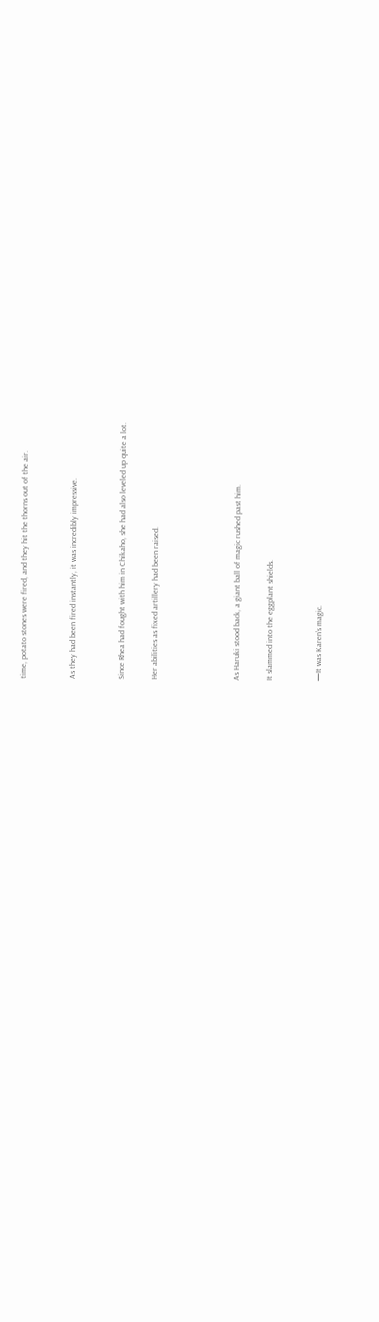time, potato stones were fired, and they hit the thorns out of the air.


As they had been fired instantly, it was incredibly impressive.


Since Rhea had fought with him in Chikaho, she had also leveled up quite a lot.

Her abilities as fixed artillery had been raised.




As Haruki stood back, a giant ball of magic rushed past him.

It slammed into the eggplant shields.


—It was Karen’s magic.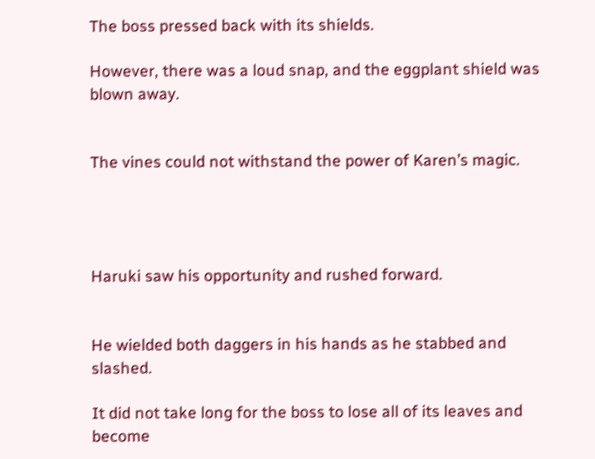The boss pressed back with its shields.

However, there was a loud snap, and the eggplant shield was blown away.


The vines could not withstand the power of Karen’s magic.




Haruki saw his opportunity and rushed forward.


He wielded both daggers in his hands as he stabbed and slashed.

It did not take long for the boss to lose all of its leaves and become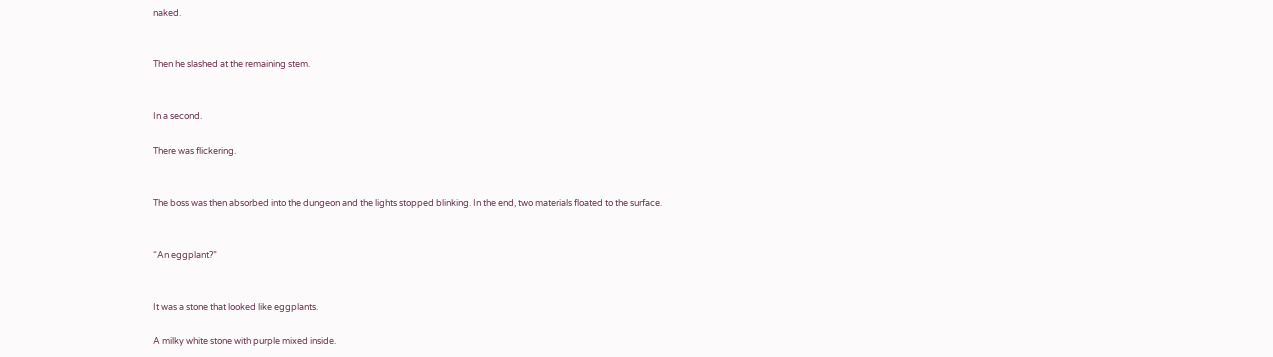naked.


Then he slashed at the remaining stem.


In a second.

There was flickering.


The boss was then absorbed into the dungeon and the lights stopped blinking. In the end, two materials floated to the surface.


“An eggplant?”


It was a stone that looked like eggplants.

A milky white stone with purple mixed inside.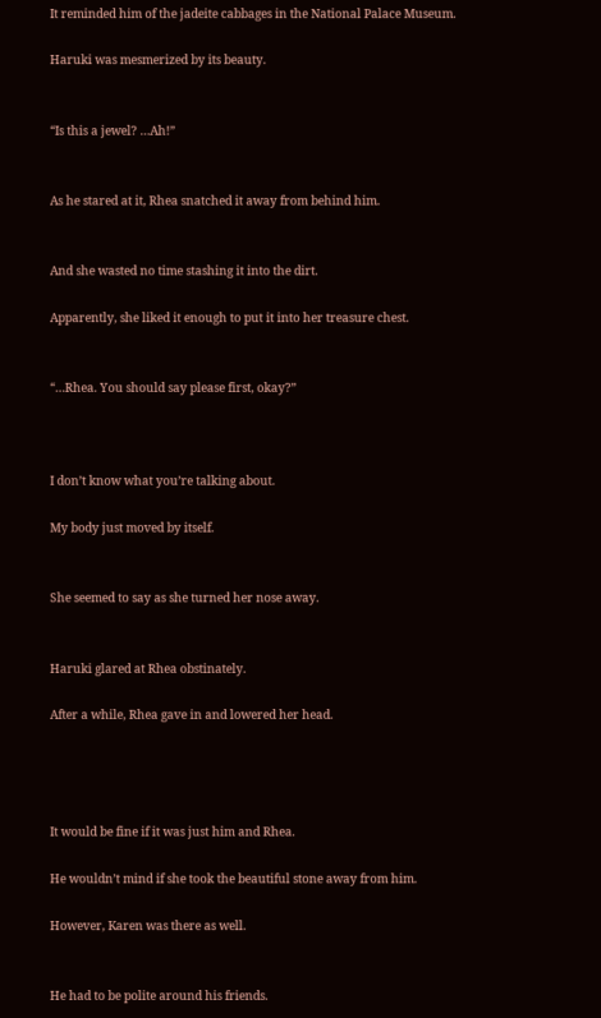It reminded him of the jadeite cabbages in the National Palace Museum.

Haruki was mesmerized by its beauty.


“Is this a jewel? …Ah!”


As he stared at it, Rhea snatched it away from behind him.


And she wasted no time stashing it into the dirt.

Apparently, she liked it enough to put it into her treasure chest.


“…Rhea. You should say please first, okay?”



I don’t know what you’re talking about.

My body just moved by itself.


She seemed to say as she turned her nose away.


Haruki glared at Rhea obstinately.

After a while, Rhea gave in and lowered her head.




It would be fine if it was just him and Rhea.

He wouldn’t mind if she took the beautiful stone away from him.

However, Karen was there as well.


He had to be polite around his friends.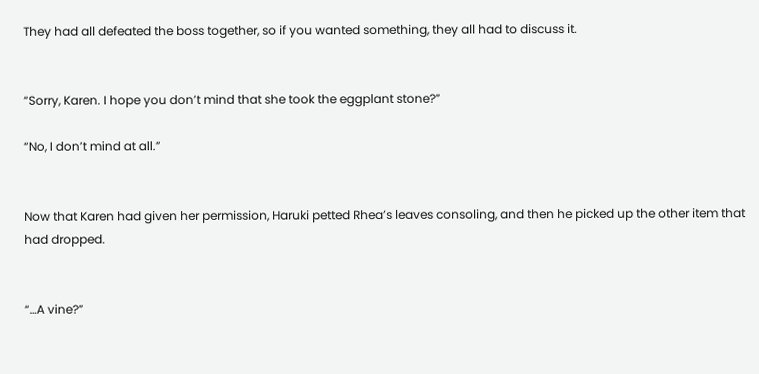They had all defeated the boss together, so if you wanted something, they all had to discuss it.


“Sorry, Karen. I hope you don’t mind that she took the eggplant stone?”

“No, I don’t mind at all.”


Now that Karen had given her permission, Haruki petted Rhea’s leaves consoling, and then he picked up the other item that had dropped.


“…A vine?”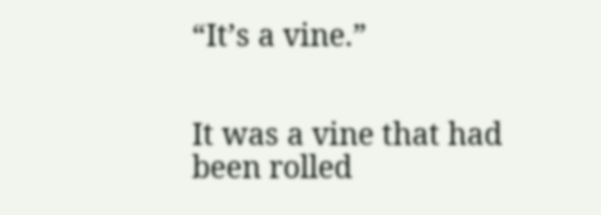“It’s a vine.”


It was a vine that had been rolled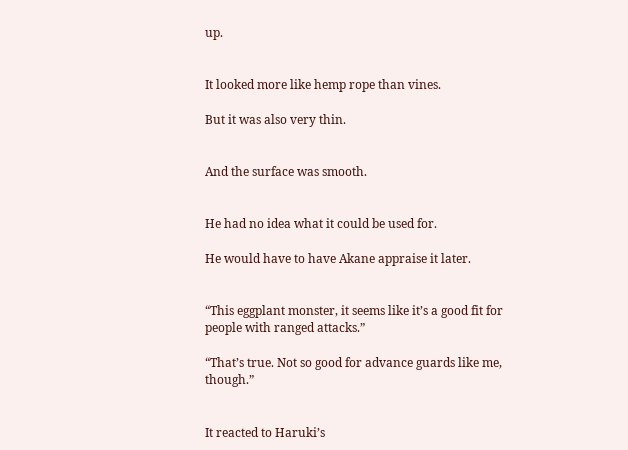up.


It looked more like hemp rope than vines.

But it was also very thin.


And the surface was smooth.


He had no idea what it could be used for.

He would have to have Akane appraise it later.


“This eggplant monster, it seems like it’s a good fit for people with ranged attacks.”

“That’s true. Not so good for advance guards like me, though.”


It reacted to Haruki’s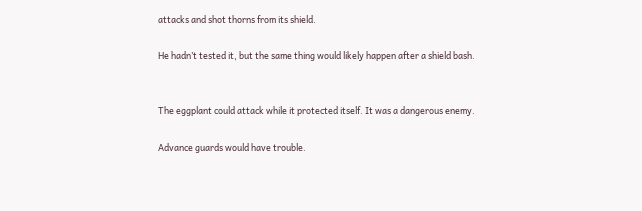attacks and shot thorns from its shield.

He hadn’t tested it, but the same thing would likely happen after a shield bash.


The eggplant could attack while it protected itself. It was a dangerous enemy.

Advance guards would have trouble.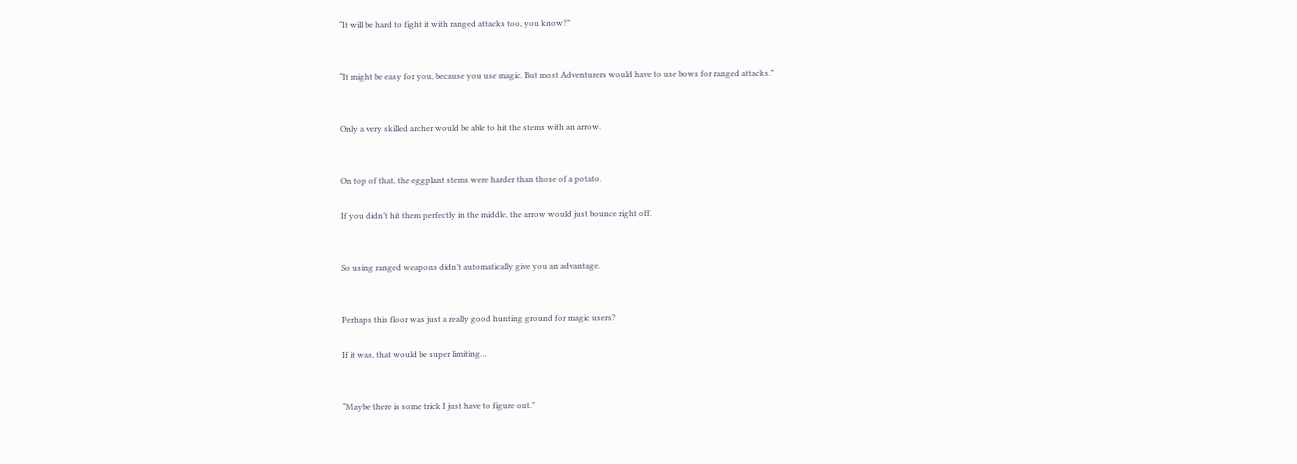“It will be hard to fight it with ranged attacks too, you know?”


“It might be easy for you, because you use magic. But most Adventurers would have to use bows for ranged attacks.”


Only a very skilled archer would be able to hit the stems with an arrow.


On top of that, the eggplant stems were harder than those of a potato.

If you didn’t hit them perfectly in the middle, the arrow would just bounce right off.


So using ranged weapons didn’t automatically give you an advantage.


Perhaps this floor was just a really good hunting ground for magic users?

If it was, that would be super limiting…


“Maybe there is some trick I just have to figure out.”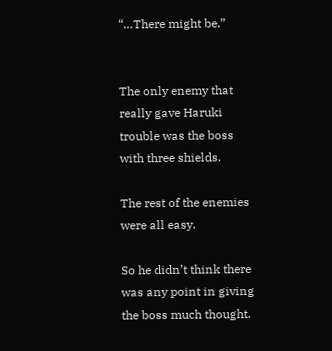“…There might be.”


The only enemy that really gave Haruki trouble was the boss with three shields.

The rest of the enemies were all easy.

So he didn’t think there was any point in giving the boss much thought.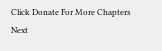Click Donate For More Chapters
Next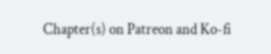Chapter(s) on Patreon and Ko-fi